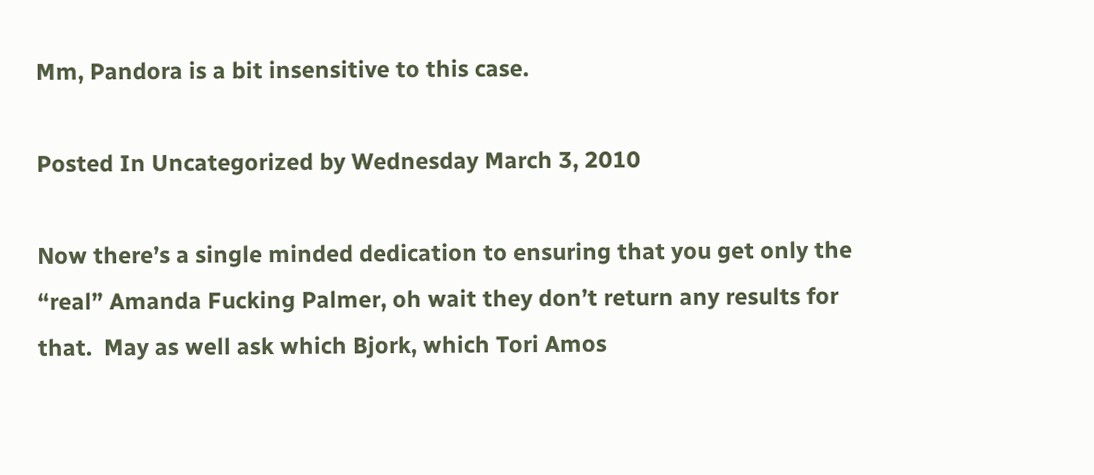Mm, Pandora is a bit insensitive to this case.

Posted In Uncategorized by Wednesday March 3, 2010

Now there’s a single minded dedication to ensuring that you get only the “real” Amanda Fucking Palmer, oh wait they don’t return any results for that.  May as well ask which Bjork, which Tori Amos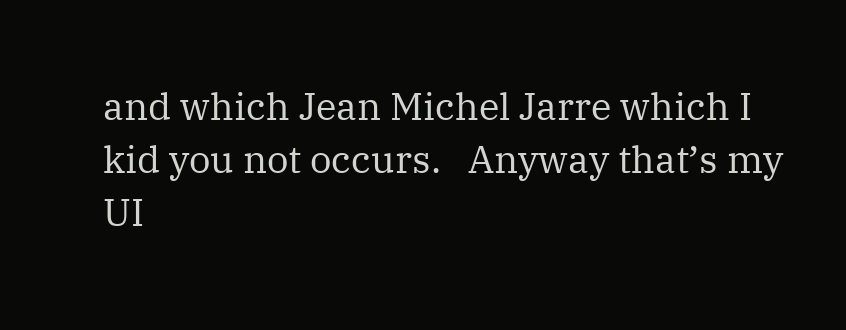and which Jean Michel Jarre which I kid you not occurs.   Anyway that’s my UI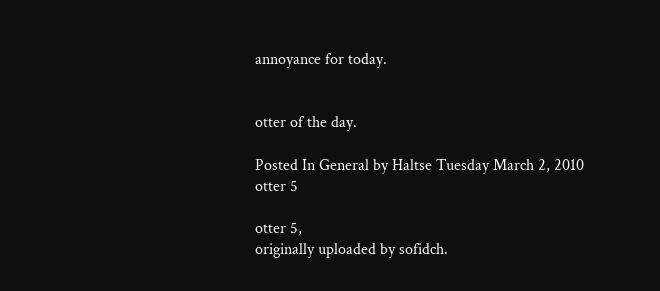annoyance for today.


otter of the day.

Posted In General by Haltse Tuesday March 2, 2010
otter 5

otter 5,
originally uploaded by sofidch.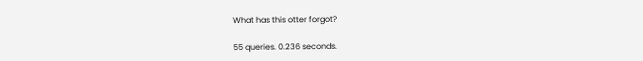What has this otter forgot?

55 queries. 0.236 seconds.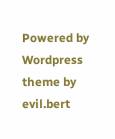Powered by Wordpress
theme by evil.bert